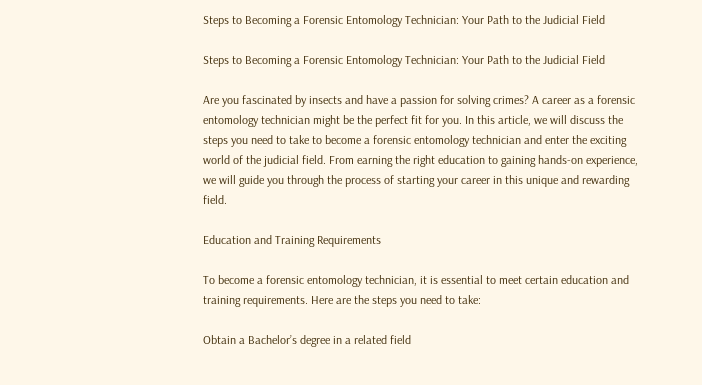Steps to Becoming a Forensic Entomology Technician: Your Path to the Judicial Field

Steps to Becoming a Forensic Entomology Technician: Your Path to the Judicial Field

Are you fascinated by insects and have a passion for solving crimes? A career as a forensic entomology technician might be the perfect fit for you. In this article, we will discuss the steps you need to take to become a forensic entomology technician and enter the exciting world of the judicial field. From earning the right education to gaining hands-on experience, we will guide you through the process of starting your career in this unique and rewarding field.

Education and Training Requirements

To become a forensic entomology technician, it is essential to meet certain education and training requirements. Here are the steps you need to take:

Obtain a Bachelor’s degree in a related field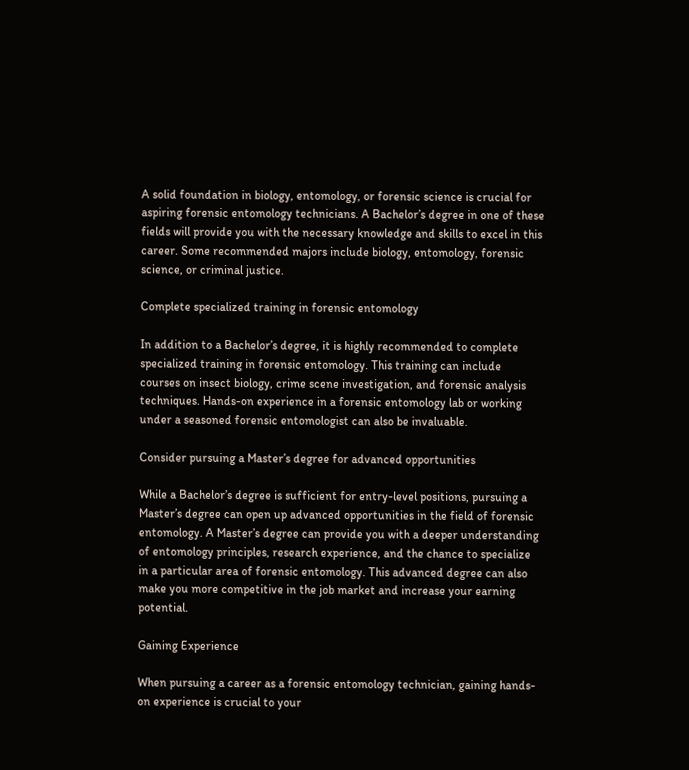A solid foundation in biology, entomology, or forensic science is crucial for aspiring forensic entomology technicians. A Bachelor’s degree in one of these fields will provide you with the necessary knowledge and skills to excel in this career. Some recommended majors include biology, entomology, forensic science, or criminal justice.

Complete specialized training in forensic entomology

In addition to a Bachelor’s degree, it is highly recommended to complete specialized training in forensic entomology. This training can include courses on insect biology, crime scene investigation, and forensic analysis techniques. Hands-on experience in a forensic entomology lab or working under a seasoned forensic entomologist can also be invaluable.

Consider pursuing a Master’s degree for advanced opportunities

While a Bachelor’s degree is sufficient for entry-level positions, pursuing a Master’s degree can open up advanced opportunities in the field of forensic entomology. A Master’s degree can provide you with a deeper understanding of entomology principles, research experience, and the chance to specialize in a particular area of forensic entomology. This advanced degree can also make you more competitive in the job market and increase your earning potential.

Gaining Experience

When pursuing a career as a forensic entomology technician, gaining hands-on experience is crucial to your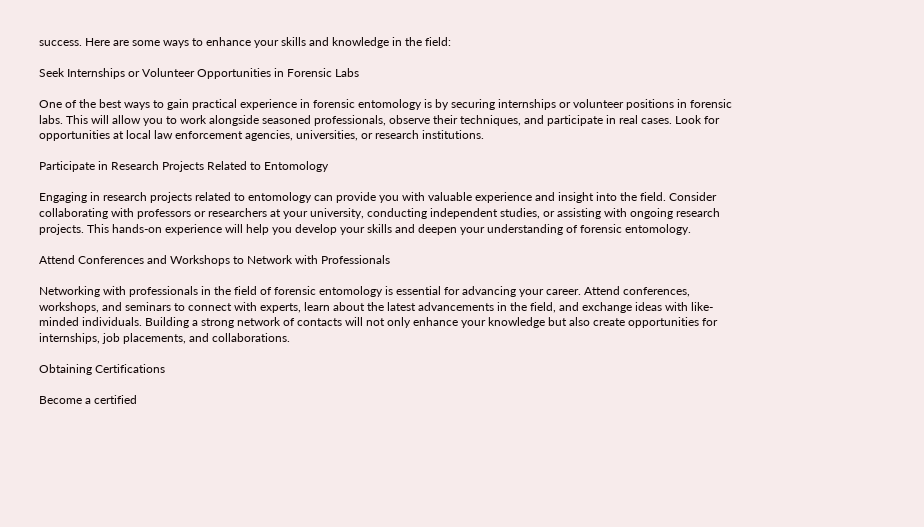success. Here are some ways to enhance your skills and knowledge in the field:

Seek Internships or Volunteer Opportunities in Forensic Labs

One of the best ways to gain practical experience in forensic entomology is by securing internships or volunteer positions in forensic labs. This will allow you to work alongside seasoned professionals, observe their techniques, and participate in real cases. Look for opportunities at local law enforcement agencies, universities, or research institutions.

Participate in Research Projects Related to Entomology

Engaging in research projects related to entomology can provide you with valuable experience and insight into the field. Consider collaborating with professors or researchers at your university, conducting independent studies, or assisting with ongoing research projects. This hands-on experience will help you develop your skills and deepen your understanding of forensic entomology.

Attend Conferences and Workshops to Network with Professionals

Networking with professionals in the field of forensic entomology is essential for advancing your career. Attend conferences, workshops, and seminars to connect with experts, learn about the latest advancements in the field, and exchange ideas with like-minded individuals. Building a strong network of contacts will not only enhance your knowledge but also create opportunities for internships, job placements, and collaborations.

Obtaining Certifications

Become a certified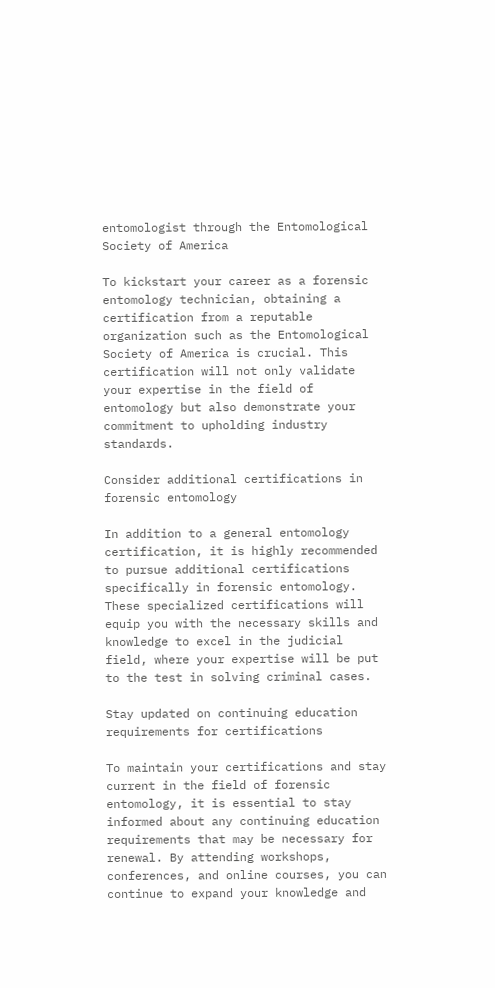entomologist through the Entomological Society of America

To kickstart your career as a forensic entomology technician, obtaining a certification from a reputable organization such as the Entomological Society of America is crucial. This certification will not only validate your expertise in the field of entomology but also demonstrate your commitment to upholding industry standards.

Consider additional certifications in forensic entomology

In addition to a general entomology certification, it is highly recommended to pursue additional certifications specifically in forensic entomology. These specialized certifications will equip you with the necessary skills and knowledge to excel in the judicial field, where your expertise will be put to the test in solving criminal cases.

Stay updated on continuing education requirements for certifications

To maintain your certifications and stay current in the field of forensic entomology, it is essential to stay informed about any continuing education requirements that may be necessary for renewal. By attending workshops, conferences, and online courses, you can continue to expand your knowledge and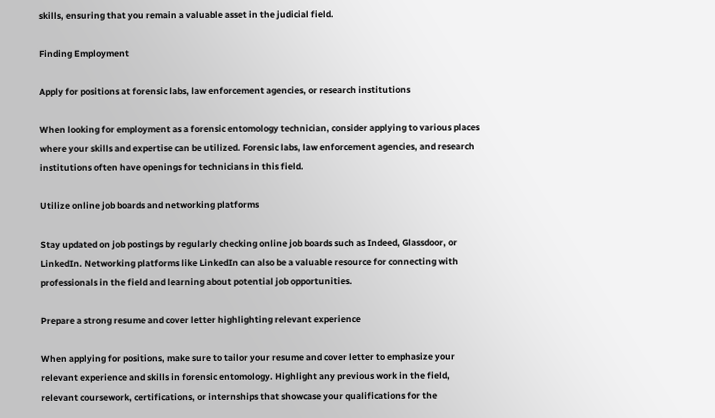skills, ensuring that you remain a valuable asset in the judicial field.

Finding Employment

Apply for positions at forensic labs, law enforcement agencies, or research institutions

When looking for employment as a forensic entomology technician, consider applying to various places where your skills and expertise can be utilized. Forensic labs, law enforcement agencies, and research institutions often have openings for technicians in this field.

Utilize online job boards and networking platforms

Stay updated on job postings by regularly checking online job boards such as Indeed, Glassdoor, or LinkedIn. Networking platforms like LinkedIn can also be a valuable resource for connecting with professionals in the field and learning about potential job opportunities.

Prepare a strong resume and cover letter highlighting relevant experience

When applying for positions, make sure to tailor your resume and cover letter to emphasize your relevant experience and skills in forensic entomology. Highlight any previous work in the field, relevant coursework, certifications, or internships that showcase your qualifications for the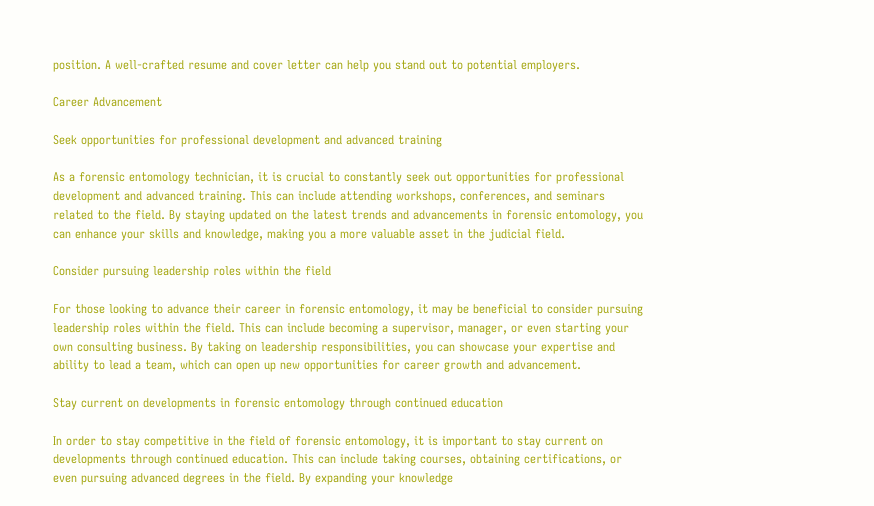position. A well-crafted resume and cover letter can help you stand out to potential employers.

Career Advancement

Seek opportunities for professional development and advanced training

As a forensic entomology technician, it is crucial to constantly seek out opportunities for professional development and advanced training. This can include attending workshops, conferences, and seminars related to the field. By staying updated on the latest trends and advancements in forensic entomology, you can enhance your skills and knowledge, making you a more valuable asset in the judicial field.

Consider pursuing leadership roles within the field

For those looking to advance their career in forensic entomology, it may be beneficial to consider pursuing leadership roles within the field. This can include becoming a supervisor, manager, or even starting your own consulting business. By taking on leadership responsibilities, you can showcase your expertise and ability to lead a team, which can open up new opportunities for career growth and advancement.

Stay current on developments in forensic entomology through continued education

In order to stay competitive in the field of forensic entomology, it is important to stay current on developments through continued education. This can include taking courses, obtaining certifications, or even pursuing advanced degrees in the field. By expanding your knowledge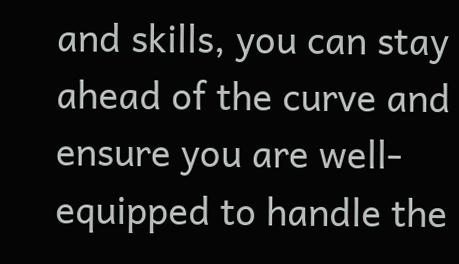and skills, you can stay ahead of the curve and ensure you are well-equipped to handle the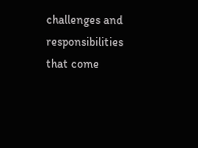challenges and responsibilities that come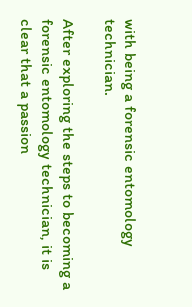with being a forensic entomology technician.

After exploring the steps to becoming a forensic entomology technician, it is clear that a passion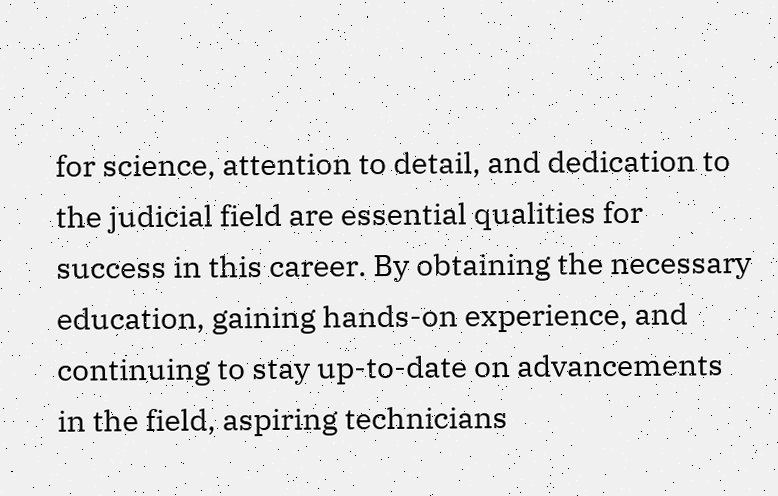for science, attention to detail, and dedication to the judicial field are essential qualities for success in this career. By obtaining the necessary education, gaining hands-on experience, and continuing to stay up-to-date on advancements in the field, aspiring technicians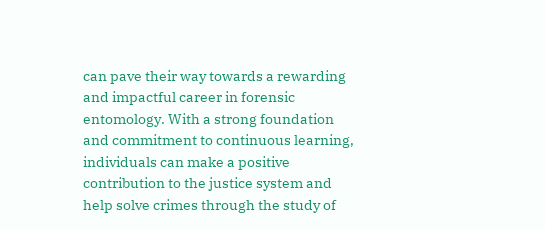can pave their way towards a rewarding and impactful career in forensic entomology. With a strong foundation and commitment to continuous learning, individuals can make a positive contribution to the justice system and help solve crimes through the study of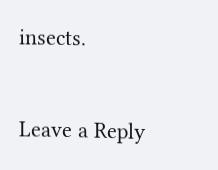insects.


Leave a Reply